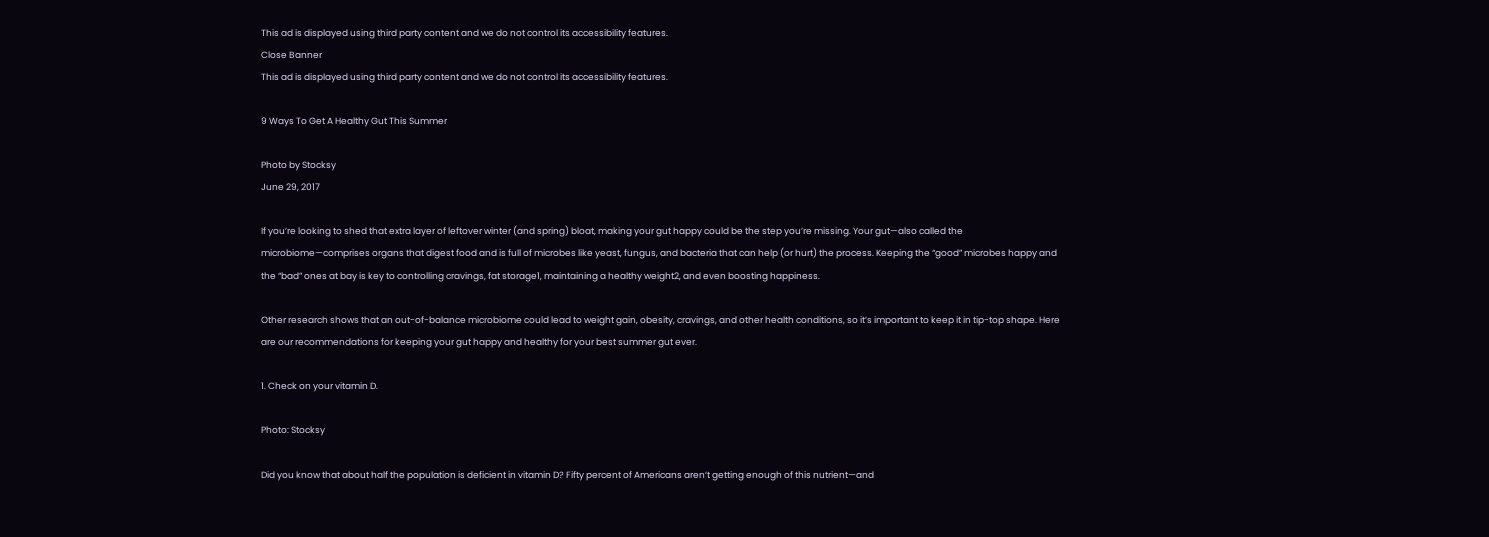This ad is displayed using third party content and we do not control its accessibility features.
Close Banner
This ad is displayed using third party content and we do not control its accessibility features.

9 Ways To Get A Healthy Gut This Summer

Photo by Stocksy
June 29, 2017

If you’re looking to shed that extra layer of leftover winter (and spring) bloat, making your gut happy could be the step you’re missing. Your gut—also called the microbiome—comprises organs that digest food and is full of microbes like yeast, fungus, and bacteria that can help (or hurt) the process. Keeping the “good” microbes happy and the “bad” ones at bay is key to controlling cravings, fat storage1, maintaining a healthy weight2, and even boosting happiness.

Other research shows that an out-of-balance microbiome could lead to weight gain, obesity, cravings, and other health conditions, so it’s important to keep it in tip-top shape. Here are our recommendations for keeping your gut happy and healthy for your best summer gut ever.

1. Check on your vitamin D.

Photo: Stocksy

Did you know that about half the population is deficient in vitamin D? Fifty percent of Americans aren’t getting enough of this nutrient—and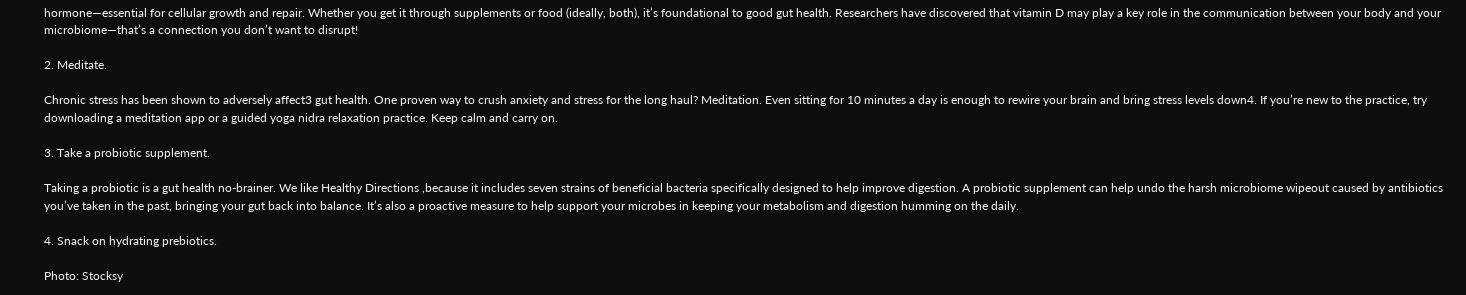hormone—essential for cellular growth and repair. Whether you get it through supplements or food (ideally, both), it’s foundational to good gut health. Researchers have discovered that vitamin D may play a key role in the communication between your body and your microbiome—that’s a connection you don’t want to disrupt!

2. Meditate.

Chronic stress has been shown to adversely affect3 gut health. One proven way to crush anxiety and stress for the long haul? Meditation. Even sitting for 10 minutes a day is enough to rewire your brain and bring stress levels down4. If you’re new to the practice, try downloading a meditation app or a guided yoga nidra relaxation practice. Keep calm and carry on.

3. Take a probiotic supplement.

Taking a probiotic is a gut health no-brainer. We like Healthy Directions ,because it includes seven strains of beneficial bacteria specifically designed to help improve digestion. A probiotic supplement can help undo the harsh microbiome wipeout caused by antibiotics you’ve taken in the past, bringing your gut back into balance. It’s also a proactive measure to help support your microbes in keeping your metabolism and digestion humming on the daily.

4. Snack on hydrating prebiotics.

Photo: Stocksy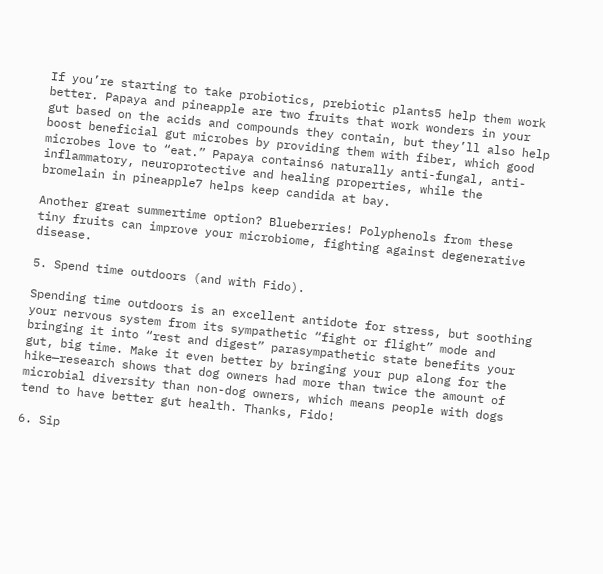If you’re starting to take probiotics, prebiotic plants5 help them work better. Papaya and pineapple are two fruits that work wonders in your gut based on the acids and compounds they contain, but they’ll also help boost beneficial gut microbes by providing them with fiber, which good microbes love to “eat.” Papaya contains6 naturally anti-fungal, anti-inflammatory, neuroprotective and healing properties, while the bromelain in pineapple7 helps keep candida at bay.

Another great summertime option? Blueberries! Polyphenols from these tiny fruits can improve your microbiome, fighting against degenerative disease.

5. Spend time outdoors (and with Fido).

Spending time outdoors is an excellent antidote for stress, but soothing your nervous system from its sympathetic “fight or flight” mode and bringing it into “rest and digest” parasympathetic state benefits your gut, big time. Make it even better by bringing your pup along for the hike—research shows that dog owners had more than twice the amount of microbial diversity than non-dog owners, which means people with dogs tend to have better gut health. Thanks, Fido!

6. Sip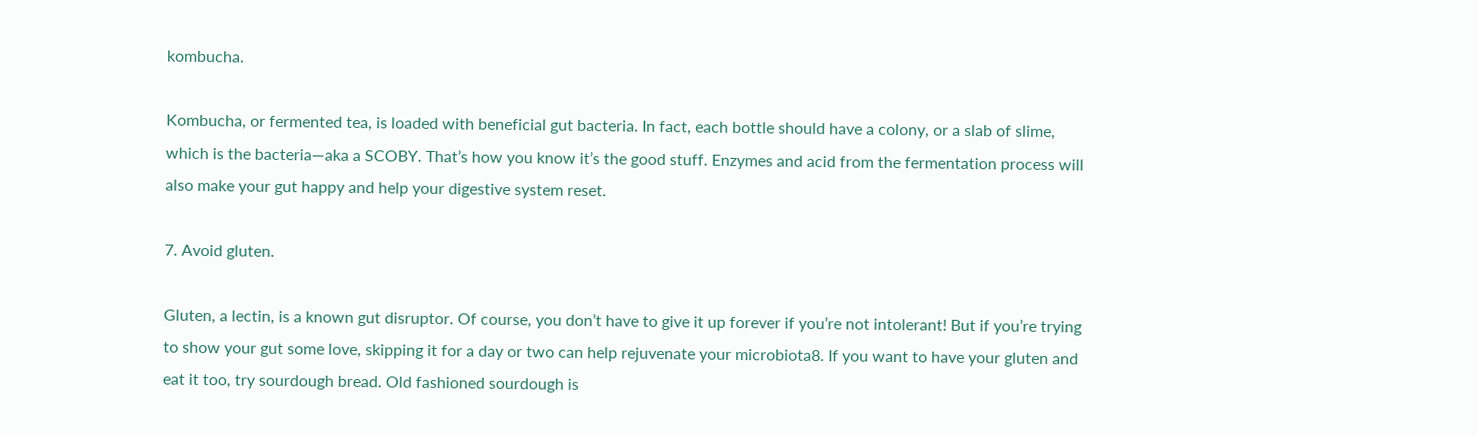kombucha.

Kombucha, or fermented tea, is loaded with beneficial gut bacteria. In fact, each bottle should have a colony, or a slab of slime, which is the bacteria—aka a SCOBY. That’s how you know it’s the good stuff. Enzymes and acid from the fermentation process will also make your gut happy and help your digestive system reset.

7. Avoid gluten.

Gluten, a lectin, is a known gut disruptor. Of course, you don’t have to give it up forever if you’re not intolerant! But if you’re trying to show your gut some love, skipping it for a day or two can help rejuvenate your microbiota8. If you want to have your gluten and eat it too, try sourdough bread. Old fashioned sourdough is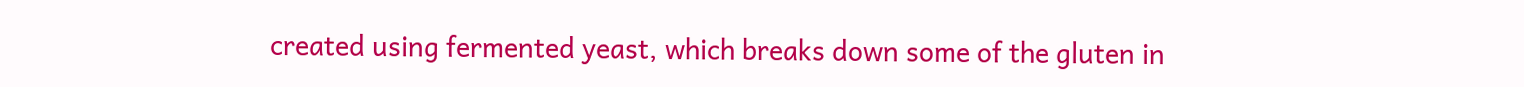created using fermented yeast, which breaks down some of the gluten in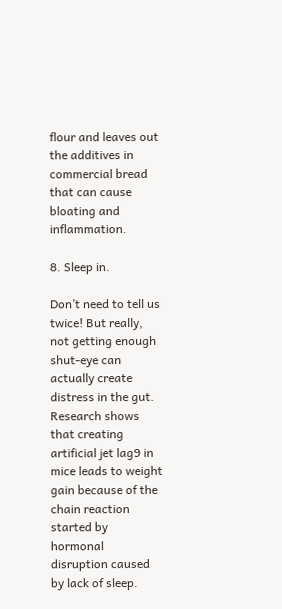flour and leaves out the additives in commercial bread that can cause bloating and inflammation.

8. Sleep in.

Don’t need to tell us twice! But really, not getting enough shut-eye can actually create distress in the gut. Research shows that creating artificial jet lag9 in mice leads to weight gain because of the chain reaction started by hormonal disruption caused by lack of sleep.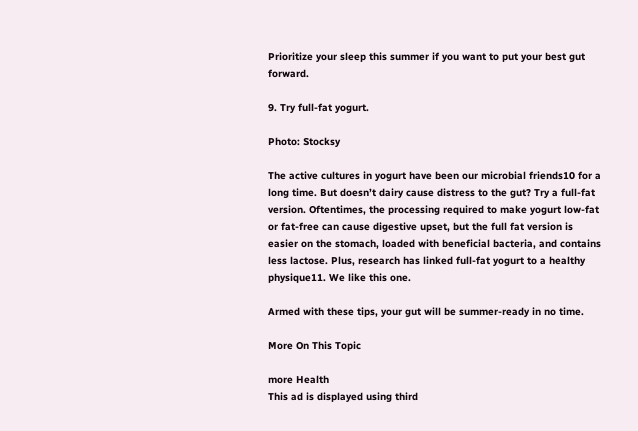Prioritize your sleep this summer if you want to put your best gut forward.

9. Try full-fat yogurt.

Photo: Stocksy

The active cultures in yogurt have been our microbial friends10 for a long time. But doesn’t dairy cause distress to the gut? Try a full-fat version. Oftentimes, the processing required to make yogurt low-fat or fat-free can cause digestive upset, but the full fat version is easier on the stomach, loaded with beneficial bacteria, and contains less lactose. Plus, research has linked full-fat yogurt to a healthy physique11. We like this one.

Armed with these tips, your gut will be summer-ready in no time.

More On This Topic

more Health
This ad is displayed using third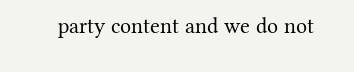party content and we do not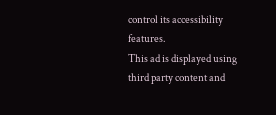control its accessibility features.
This ad is displayed using third party content and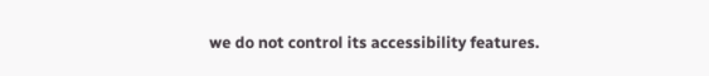we do not control its accessibility features.